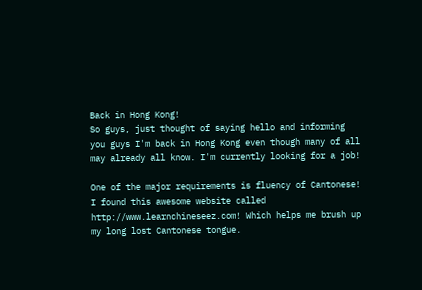Back in Hong Kong!
So guys, just thought of saying hello and informing you guys I'm back in Hong Kong even though many of all may already all know. I'm currently looking for a job!

One of the major requirements is fluency of Cantonese! I found this awesome website called http://www.learnchineseez.com! Which helps me brush up my long lost Cantonese tongue.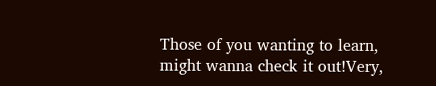Those of you wanting to learn, might wanna check it out!Very,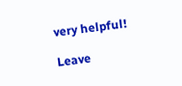very helpful!

Leave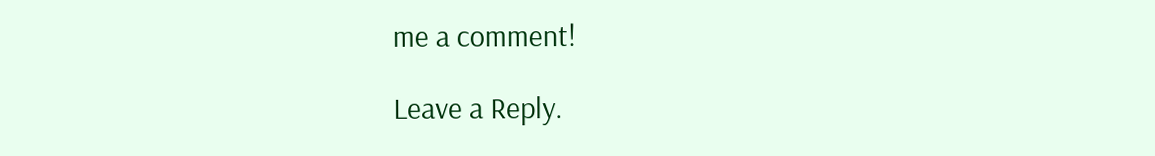me a comment!

Leave a Reply.